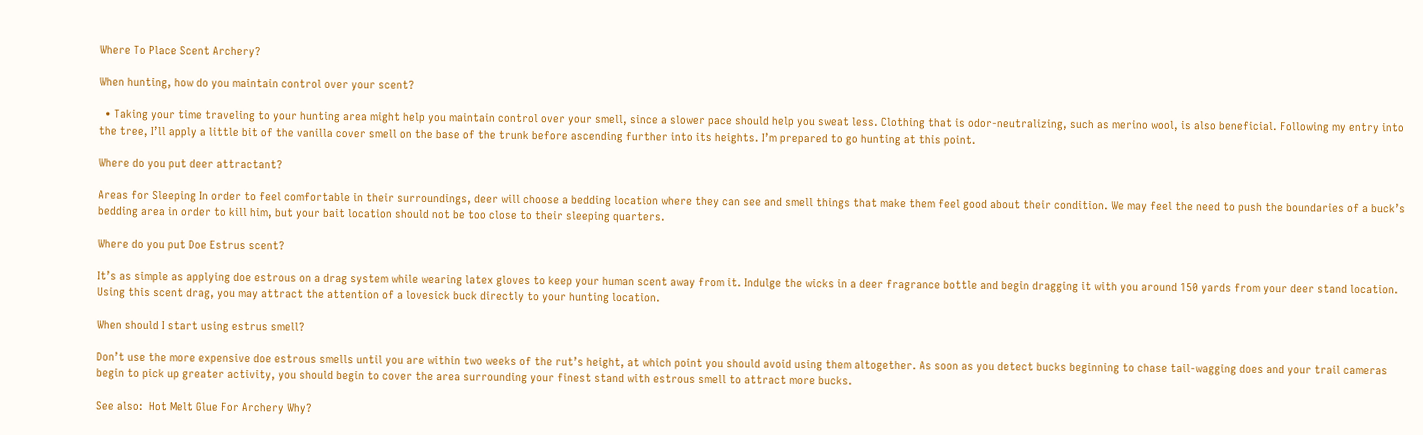Where To Place Scent Archery?

When hunting, how do you maintain control over your scent?

  • Taking your time traveling to your hunting area might help you maintain control over your smell, since a slower pace should help you sweat less. Clothing that is odor-neutralizing, such as merino wool, is also beneficial. Following my entry into the tree, I’ll apply a little bit of the vanilla cover smell on the base of the trunk before ascending further into its heights. I’m prepared to go hunting at this point.

Where do you put deer attractant?

Areas for Sleeping In order to feel comfortable in their surroundings, deer will choose a bedding location where they can see and smell things that make them feel good about their condition. We may feel the need to push the boundaries of a buck’s bedding area in order to kill him, but your bait location should not be too close to their sleeping quarters.

Where do you put Doe Estrus scent?

It’s as simple as applying doe estrous on a drag system while wearing latex gloves to keep your human scent away from it. Indulge the wicks in a deer fragrance bottle and begin dragging it with you around 150 yards from your deer stand location. Using this scent drag, you may attract the attention of a lovesick buck directly to your hunting location.

When should I start using estrus smell?

Don’t use the more expensive doe estrous smells until you are within two weeks of the rut’s height, at which point you should avoid using them altogether. As soon as you detect bucks beginning to chase tail-wagging does and your trail cameras begin to pick up greater activity, you should begin to cover the area surrounding your finest stand with estrous smell to attract more bucks.

See also:  Hot Melt Glue For Archery Why?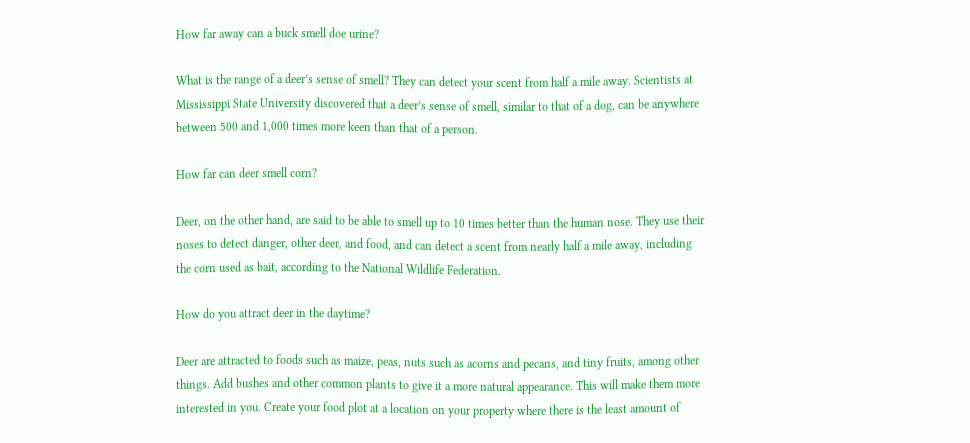How far away can a buck smell doe urine?

What is the range of a deer’s sense of smell? They can detect your scent from half a mile away. Scientists at Mississippi State University discovered that a deer’s sense of smell, similar to that of a dog, can be anywhere between 500 and 1,000 times more keen than that of a person.

How far can deer smell corn?

Deer, on the other hand, are said to be able to smell up to 10 times better than the human nose. They use their noses to detect danger, other deer, and food, and can detect a scent from nearly half a mile away, including the corn used as bait, according to the National Wildlife Federation.

How do you attract deer in the daytime?

Deer are attracted to foods such as maize, peas, nuts such as acorns and pecans, and tiny fruits, among other things. Add bushes and other common plants to give it a more natural appearance. This will make them more interested in you. Create your food plot at a location on your property where there is the least amount of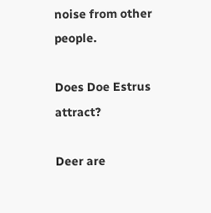noise from other people.

Does Doe Estrus attract?

Deer are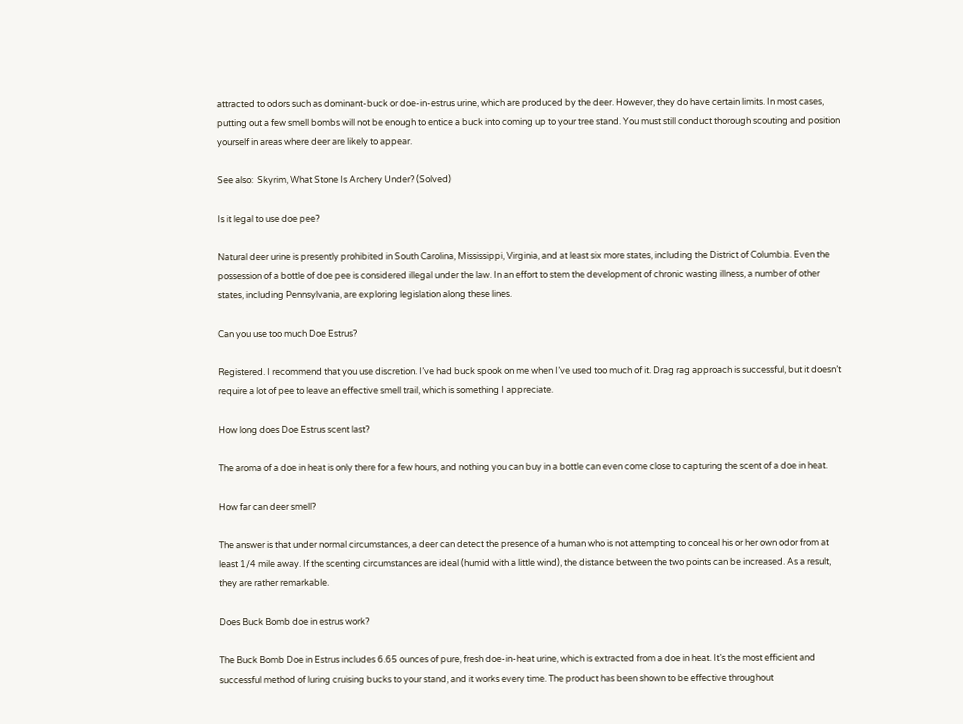attracted to odors such as dominant-buck or doe-in-estrus urine, which are produced by the deer. However, they do have certain limits. In most cases, putting out a few smell bombs will not be enough to entice a buck into coming up to your tree stand. You must still conduct thorough scouting and position yourself in areas where deer are likely to appear.

See also:  Skyrim, What Stone Is Archery Under? (Solved)

Is it legal to use doe pee?

Natural deer urine is presently prohibited in South Carolina, Mississippi, Virginia, and at least six more states, including the District of Columbia. Even the possession of a bottle of doe pee is considered illegal under the law. In an effort to stem the development of chronic wasting illness, a number of other states, including Pennsylvania, are exploring legislation along these lines.

Can you use too much Doe Estrus?

Registered. I recommend that you use discretion. I’ve had buck spook on me when I’ve used too much of it. Drag rag approach is successful, but it doesn’t require a lot of pee to leave an effective smell trail, which is something I appreciate.

How long does Doe Estrus scent last?

The aroma of a doe in heat is only there for a few hours, and nothing you can buy in a bottle can even come close to capturing the scent of a doe in heat.

How far can deer smell?

The answer is that under normal circumstances, a deer can detect the presence of a human who is not attempting to conceal his or her own odor from at least 1/4 mile away. If the scenting circumstances are ideal (humid with a little wind), the distance between the two points can be increased. As a result, they are rather remarkable.

Does Buck Bomb doe in estrus work?

The Buck Bomb Doe in Estrus includes 6.65 ounces of pure, fresh doe-in-heat urine, which is extracted from a doe in heat. It’s the most efficient and successful method of luring cruising bucks to your stand, and it works every time. The product has been shown to be effective throughout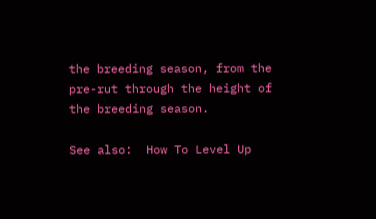the breeding season, from the pre-rut through the height of the breeding season.

See also:  How To Level Up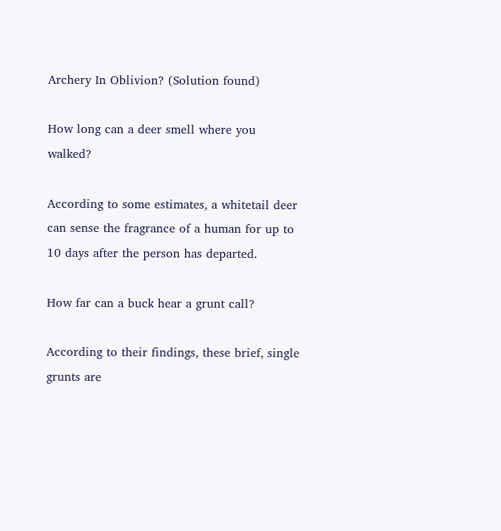Archery In Oblivion? (Solution found)

How long can a deer smell where you walked?

According to some estimates, a whitetail deer can sense the fragrance of a human for up to 10 days after the person has departed.

How far can a buck hear a grunt call?

According to their findings, these brief, single grunts are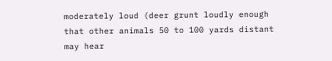moderately loud (deer grunt loudly enough that other animals 50 to 100 yards distant may hear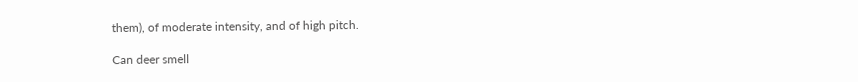them), of moderate intensity, and of high pitch.

Can deer smell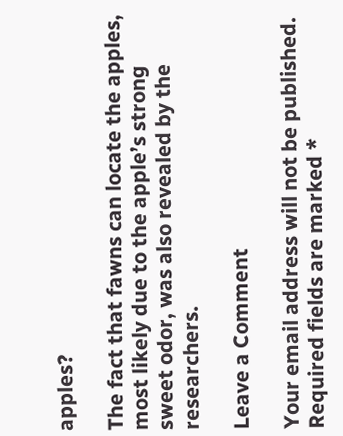apples?

The fact that fawns can locate the apples, most likely due to the apple’s strong sweet odor, was also revealed by the researchers.

Leave a Comment

Your email address will not be published. Required fields are marked *